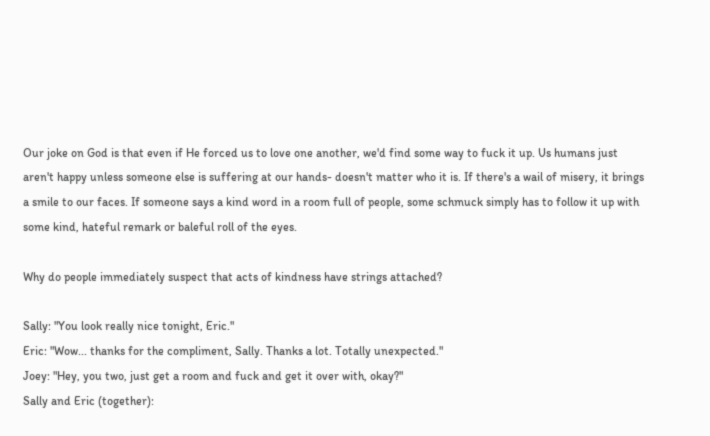Our joke on God is that even if He forced us to love one another, we'd find some way to fuck it up. Us humans just aren't happy unless someone else is suffering at our hands- doesn't matter who it is. If there's a wail of misery, it brings a smile to our faces. If someone says a kind word in a room full of people, some schmuck simply has to follow it up with some kind, hateful remark or baleful roll of the eyes.

Why do people immediately suspect that acts of kindness have strings attached?

Sally: "You look really nice tonight, Eric."
Eric: "Wow... thanks for the compliment, Sally. Thanks a lot. Totally unexpected."
Joey: "Hey, you two, just get a room and fuck and get it over with, okay?"
Sally and Eric (together):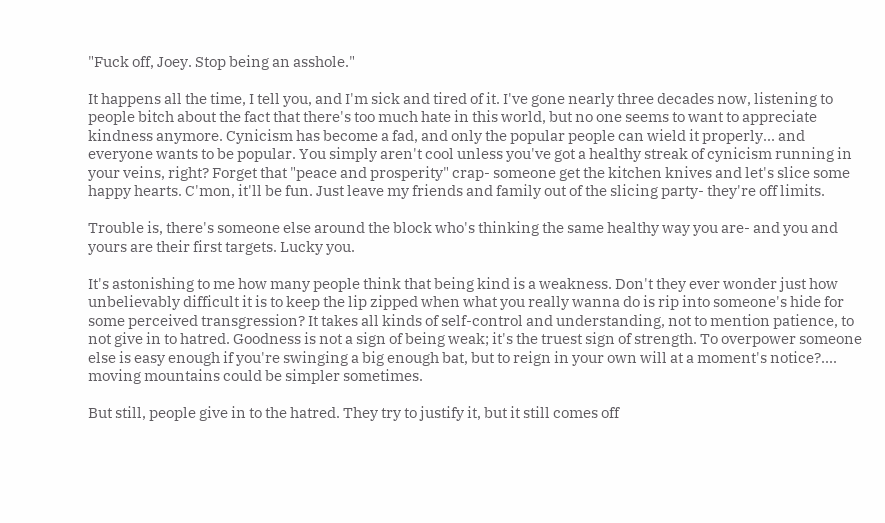"Fuck off, Joey. Stop being an asshole."

It happens all the time, I tell you, and I'm sick and tired of it. I've gone nearly three decades now, listening to people bitch about the fact that there's too much hate in this world, but no one seems to want to appreciate kindness anymore. Cynicism has become a fad, and only the popular people can wield it properly... and everyone wants to be popular. You simply aren't cool unless you've got a healthy streak of cynicism running in your veins, right? Forget that "peace and prosperity" crap- someone get the kitchen knives and let's slice some happy hearts. C'mon, it'll be fun. Just leave my friends and family out of the slicing party- they're off limits.

Trouble is, there's someone else around the block who's thinking the same healthy way you are- and you and yours are their first targets. Lucky you.

It's astonishing to me how many people think that being kind is a weakness. Don't they ever wonder just how unbelievably difficult it is to keep the lip zipped when what you really wanna do is rip into someone's hide for some perceived transgression? It takes all kinds of self-control and understanding, not to mention patience, to not give in to hatred. Goodness is not a sign of being weak; it's the truest sign of strength. To overpower someone else is easy enough if you're swinging a big enough bat, but to reign in your own will at a moment's notice?.... moving mountains could be simpler sometimes.

But still, people give in to the hatred. They try to justify it, but it still comes off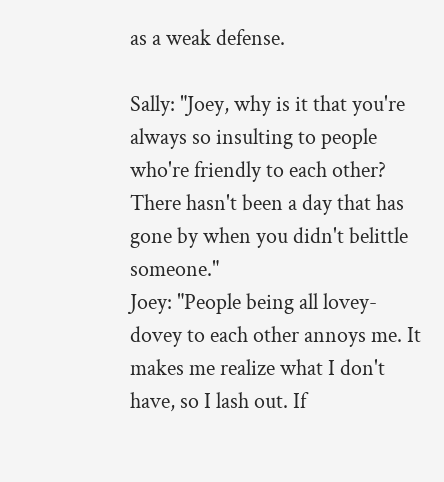as a weak defense.

Sally: "Joey, why is it that you're always so insulting to people who're friendly to each other? There hasn't been a day that has gone by when you didn't belittle someone."
Joey: "People being all lovey-dovey to each other annoys me. It makes me realize what I don't have, so I lash out. If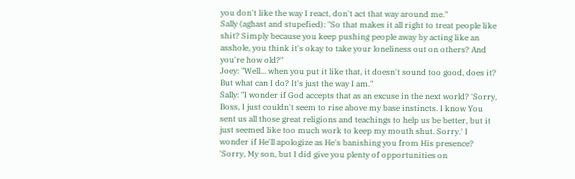you don't like the way I react, don't act that way around me."
Sally (aghast and stupefied): "So that makes it all right to treat people like shit? Simply because you keep pushing people away by acting like an asshole, you think it's okay to take your loneliness out on others? And you're how old?"
Joey: "Well... when you put it like that, it doesn't sound too good, does it? But what can I do? It's just the way I am."
Sally: "I wonder if God accepts that as an excuse in the next world? 'Sorry, Boss, I just couldn't seem to rise above my base instincts. I know You sent us all those great religions and teachings to help us be better, but it just seemed like too much work to keep my mouth shut. Sorry.' I wonder if He'll apologize as He's banishing you from His presence? 'Sorry, My son, but I did give you plenty of opportunities on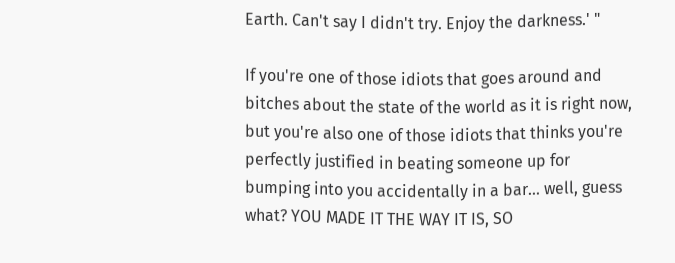Earth. Can't say I didn't try. Enjoy the darkness.' "

If you're one of those idiots that goes around and bitches about the state of the world as it is right now, but you're also one of those idiots that thinks you're perfectly justified in beating someone up for bumping into you accidentally in a bar... well, guess what? YOU MADE IT THE WAY IT IS, SO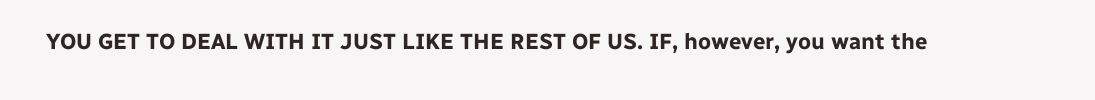YOU GET TO DEAL WITH IT JUST LIKE THE REST OF US. IF, however, you want the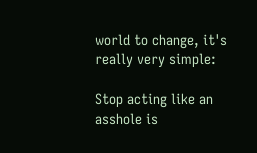world to change, it's really very simple:

Stop acting like an asshole is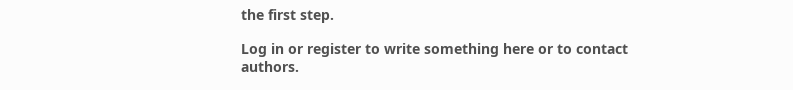the first step.

Log in or register to write something here or to contact authors.